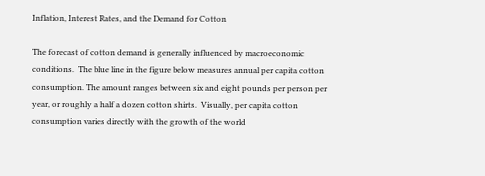Inflation, Interest Rates, and the Demand for Cotton

The forecast of cotton demand is generally influenced by macroeconomic conditions.  The blue line in the figure below measures annual per capita cotton consumption. The amount ranges between six and eight pounds per person per year, or roughly a half a dozen cotton shirts.  Visually, per capita cotton consumption varies directly with the growth of the world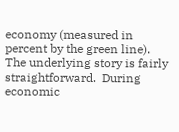economy (measured in percent by the green line).  The underlying story is fairly straightforward.  During economic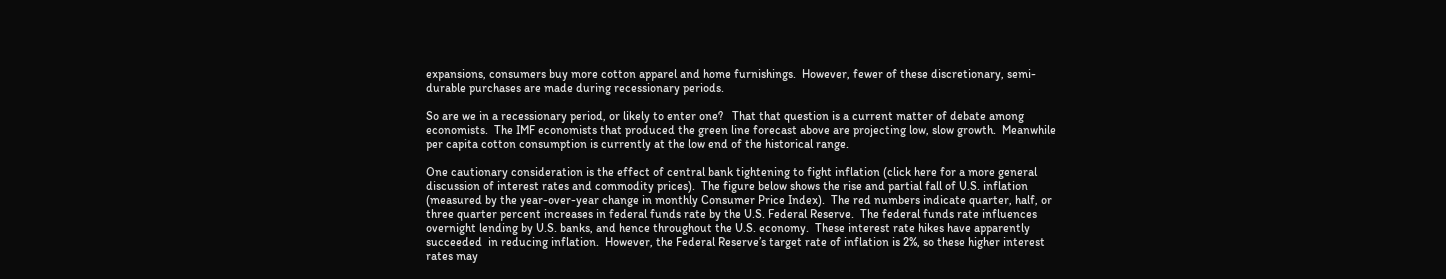expansions, consumers buy more cotton apparel and home furnishings.  However, fewer of these discretionary, semi-durable purchases are made during recessionary periods.

So are we in a recessionary period, or likely to enter one?   That that question is a current matter of debate among economists.  The IMF economists that produced the green line forecast above are projecting low, slow growth.  Meanwhile per capita cotton consumption is currently at the low end of the historical range.

One cautionary consideration is the effect of central bank tightening to fight inflation (click here for a more general discussion of interest rates and commodity prices).  The figure below shows the rise and partial fall of U.S. inflation (measured by the year-over-year change in monthly Consumer Price Index).  The red numbers indicate quarter, half, or three quarter percent increases in federal funds rate by the U.S. Federal Reserve.  The federal funds rate influences overnight lending by U.S. banks, and hence throughout the U.S. economy.  These interest rate hikes have apparently succeeded  in reducing inflation.  However, the Federal Reserve’s target rate of inflation is 2%, so these higher interest rates may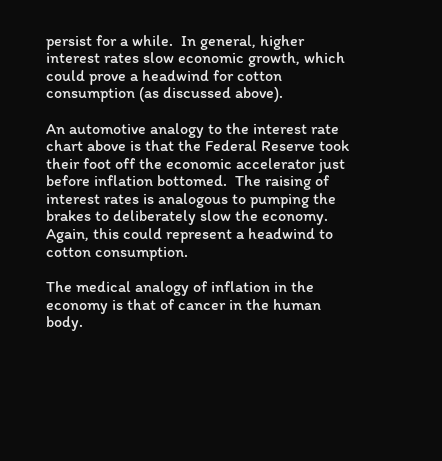persist for a while.  In general, higher interest rates slow economic growth, which could prove a headwind for cotton consumption (as discussed above).

An automotive analogy to the interest rate chart above is that the Federal Reserve took their foot off the economic accelerator just before inflation bottomed.  The raising of interest rates is analogous to pumping the brakes to deliberately slow the economy.  Again, this could represent a headwind to cotton consumption.

The medical analogy of inflation in the economy is that of cancer in the human body.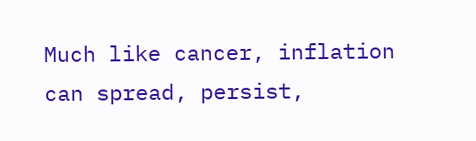Much like cancer, inflation can spread, persist,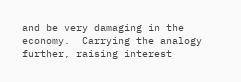and be very damaging in the economy.  Carrying the analogy further, raising interest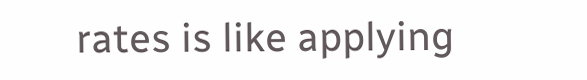rates is like applying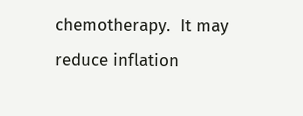chemotherapy.  It may reduce inflation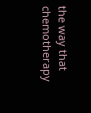the way that chemotherapy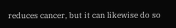reduces cancer, but it can likewise do so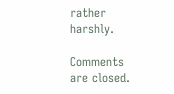rather harshly.

Comments are closed.